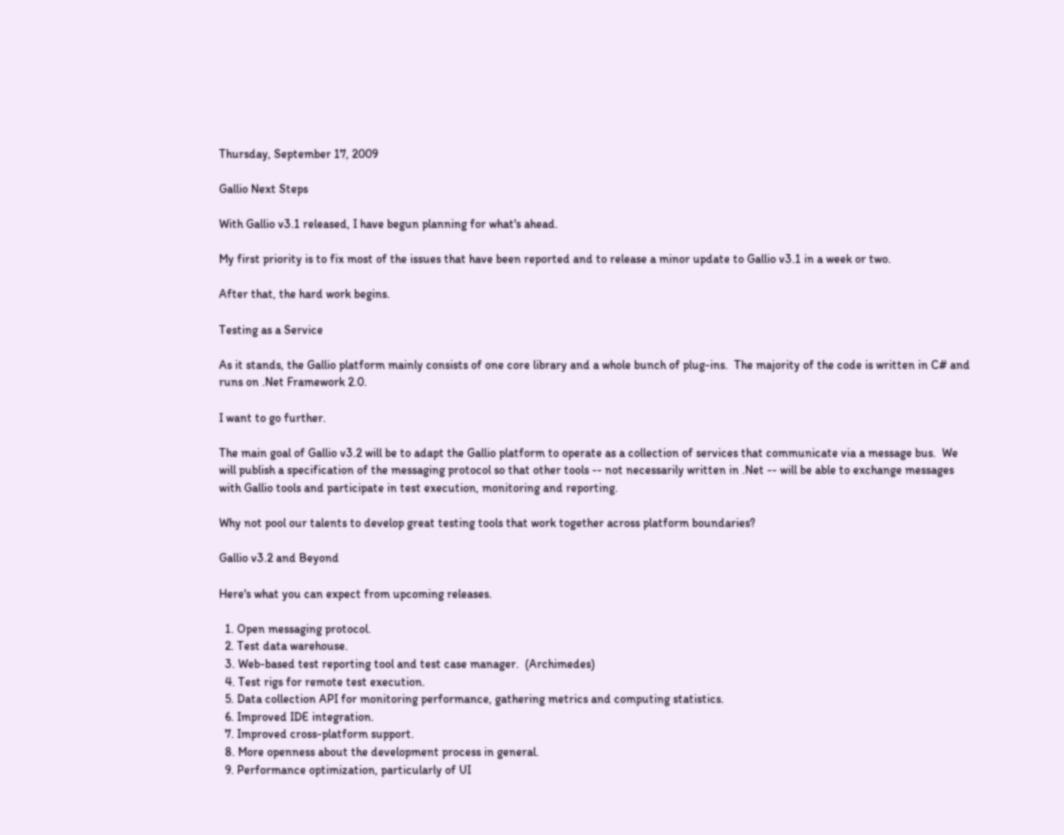Thursday, September 17, 2009

Gallio Next Steps

With Gallio v3.1 released, I have begun planning for what's ahead.

My first priority is to fix most of the issues that have been reported and to release a minor update to Gallio v3.1 in a week or two.

After that, the hard work begins.

Testing as a Service

As it stands, the Gallio platform mainly consists of one core library and a whole bunch of plug-ins.  The majority of the code is written in C# and runs on .Net Framework 2.0.

I want to go further.

The main goal of Gallio v3.2 will be to adapt the Gallio platform to operate as a collection of services that communicate via a message bus.  We will publish a specification of the messaging protocol so that other tools -- not necessarily written in .Net -- will be able to exchange messages with Gallio tools and participate in test execution, monitoring and reporting.

Why not pool our talents to develop great testing tools that work together across platform boundaries?

Gallio v3.2 and Beyond

Here's what you can expect from upcoming releases.

  1. Open messaging protocol.
  2. Test data warehouse.
  3. Web-based test reporting tool and test case manager.  (Archimedes)
  4. Test rigs for remote test execution.
  5. Data collection API for monitoring performance, gathering metrics and computing statistics.
  6. Improved IDE integration.
  7. Improved cross-platform support.
  8. More openness about the development process in general.
  9. Performance optimization, particularly of UI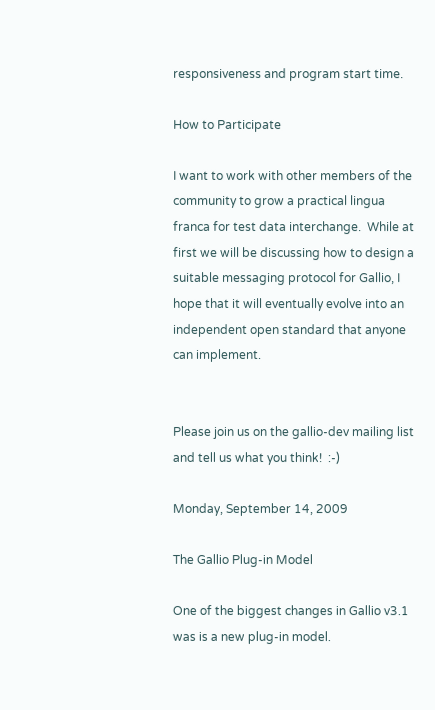responsiveness and program start time.

How to Participate

I want to work with other members of the community to grow a practical lingua franca for test data interchange.  While at first we will be discussing how to design a suitable messaging protocol for Gallio, I hope that it will eventually evolve into an independent open standard that anyone can implement.


Please join us on the gallio-dev mailing list and tell us what you think!  :-)

Monday, September 14, 2009

The Gallio Plug-in Model

One of the biggest changes in Gallio v3.1 was is a new plug-in model.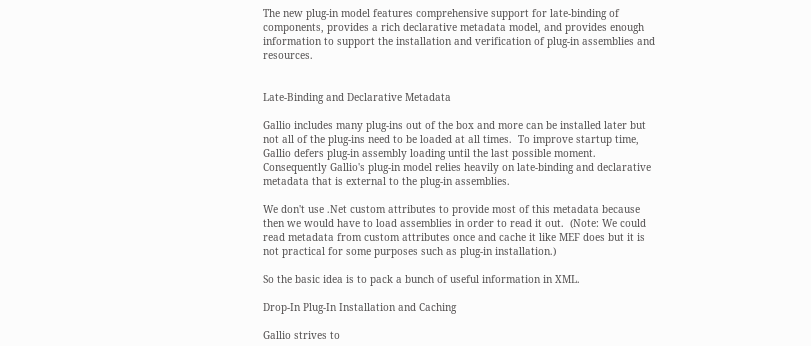The new plug-in model features comprehensive support for late-binding of components, provides a rich declarative metadata model, and provides enough information to support the installation and verification of plug-in assemblies and resources.


Late-Binding and Declarative Metadata

Gallio includes many plug-ins out of the box and more can be installed later but not all of the plug-ins need to be loaded at all times.  To improve startup time, Gallio defers plug-in assembly loading until the last possible moment.  Consequently Gallio's plug-in model relies heavily on late-binding and declarative metadata that is external to the plug-in assemblies.

We don't use .Net custom attributes to provide most of this metadata because then we would have to load assemblies in order to read it out.  (Note: We could read metadata from custom attributes once and cache it like MEF does but it is not practical for some purposes such as plug-in installation.)

So the basic idea is to pack a bunch of useful information in XML.

Drop-In Plug-In Installation and Caching

Gallio strives to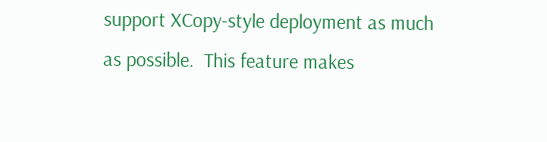support XCopy-style deployment as much as possible.  This feature makes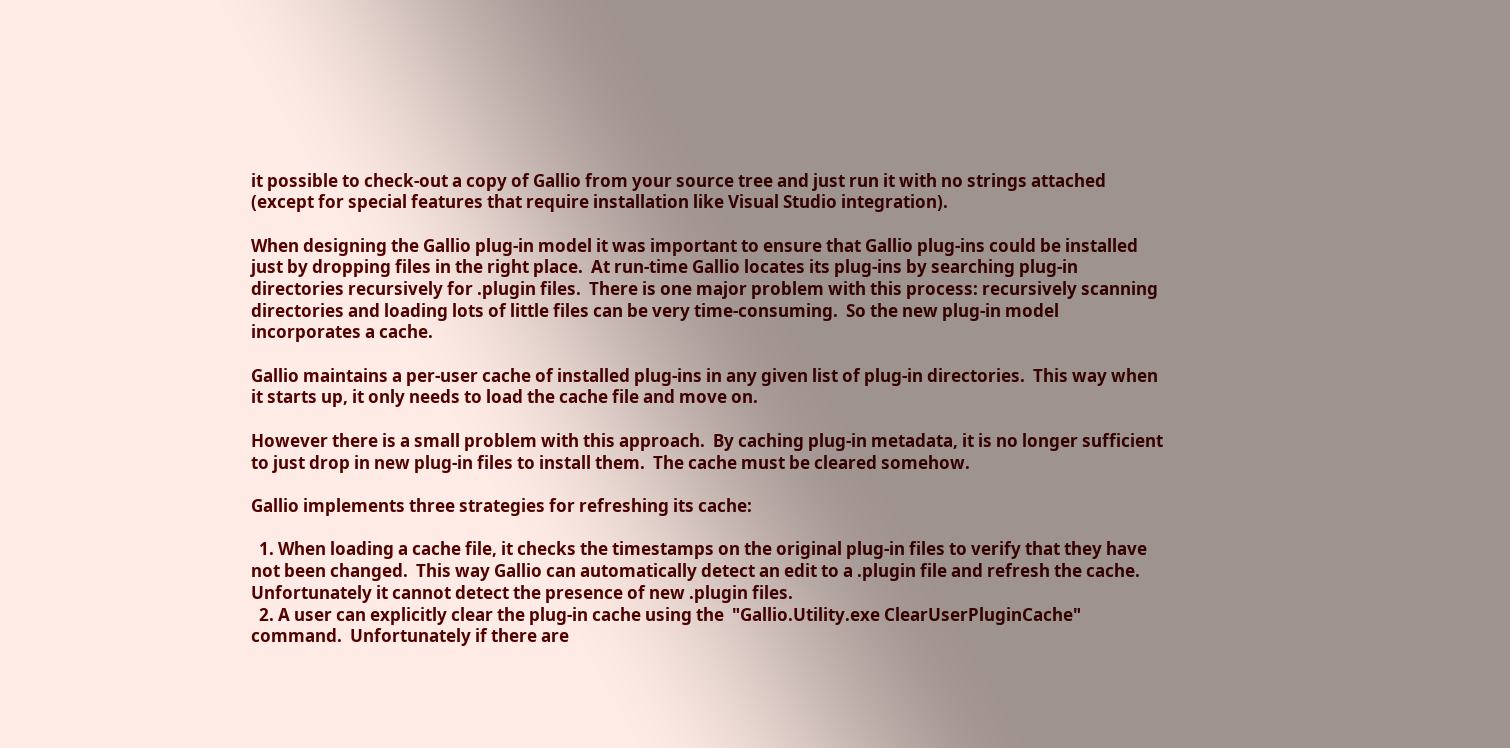it possible to check-out a copy of Gallio from your source tree and just run it with no strings attached (except for special features that require installation like Visual Studio integration).

When designing the Gallio plug-in model it was important to ensure that Gallio plug-ins could be installed just by dropping files in the right place.  At run-time Gallio locates its plug-ins by searching plug-in directories recursively for .plugin files.  There is one major problem with this process: recursively scanning directories and loading lots of little files can be very time-consuming.  So the new plug-in model incorporates a cache.

Gallio maintains a per-user cache of installed plug-ins in any given list of plug-in directories.  This way when it starts up, it only needs to load the cache file and move on.

However there is a small problem with this approach.  By caching plug-in metadata, it is no longer sufficient to just drop in new plug-in files to install them.  The cache must be cleared somehow.

Gallio implements three strategies for refreshing its cache:

  1. When loading a cache file, it checks the timestamps on the original plug-in files to verify that they have not been changed.  This way Gallio can automatically detect an edit to a .plugin file and refresh the cache.  Unfortunately it cannot detect the presence of new .plugin files.
  2. A user can explicitly clear the plug-in cache using the  "Gallio.Utility.exe ClearUserPluginCache" command.  Unfortunately if there are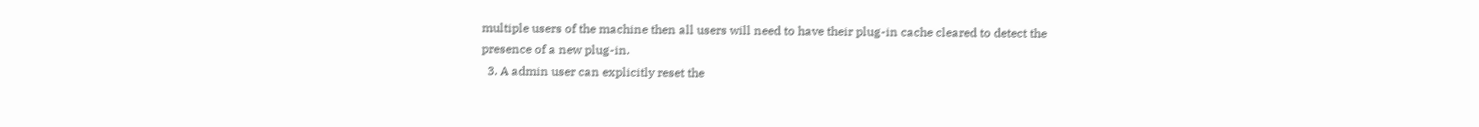multiple users of the machine then all users will need to have their plug-in cache cleared to detect the presence of a new plug-in.
  3. A admin user can explicitly reset the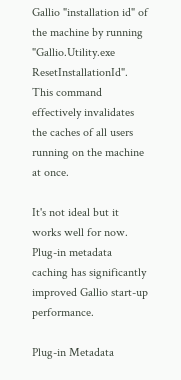Gallio "installation id" of the machine by running "Gallio.Utility.exe ResetInstallationId".  This command effectively invalidates the caches of all users running on the machine at once.

It's not ideal but it works well for now.  Plug-in metadata caching has significantly improved Gallio start-up performance.

Plug-in Metadata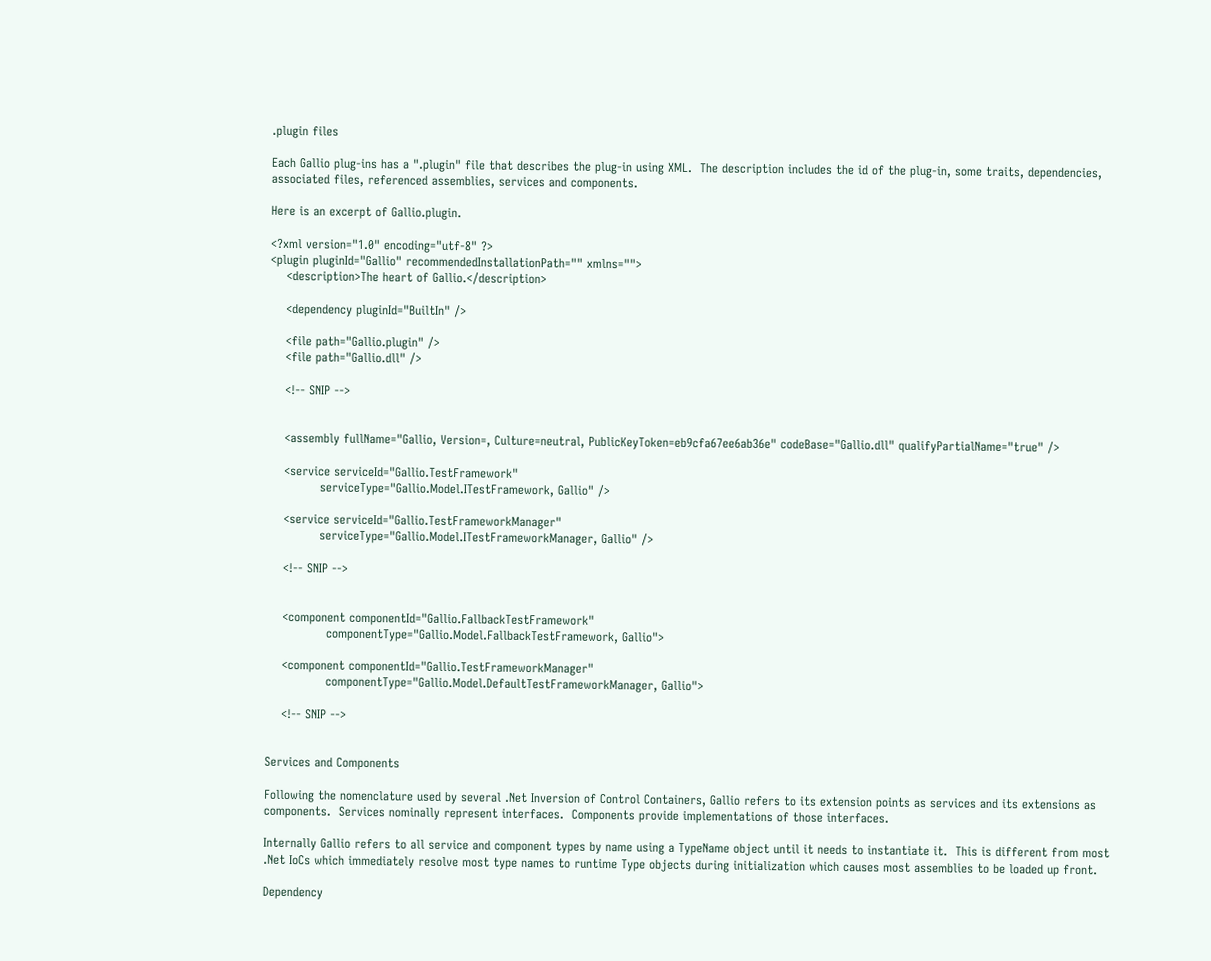.plugin files

Each Gallio plug-ins has a ".plugin" file that describes the plug-in using XML.  The description includes the id of the plug-in, some traits, dependencies, associated files, referenced assemblies, services and components.

Here is an excerpt of Gallio.plugin.

<?xml version="1.0" encoding="utf-8" ?>
<plugin pluginId="Gallio" recommendedInstallationPath="" xmlns="">
    <description>The heart of Gallio.</description>

    <dependency pluginId="BuiltIn" />

    <file path="Gallio.plugin" />
    <file path="Gallio.dll" />

    <!-- SNIP -->


    <assembly fullName="Gallio, Version=, Culture=neutral, PublicKeyToken=eb9cfa67ee6ab36e" codeBase="Gallio.dll" qualifyPartialName="true" />

    <service serviceId="Gallio.TestFramework"
             serviceType="Gallio.Model.ITestFramework, Gallio" />

    <service serviceId="Gallio.TestFrameworkManager"
             serviceType="Gallio.Model.ITestFrameworkManager, Gallio" />

    <!-- SNIP -->


    <component componentId="Gallio.FallbackTestFramework"
               componentType="Gallio.Model.FallbackTestFramework, Gallio">

    <component componentId="Gallio.TestFrameworkManager"
               componentType="Gallio.Model.DefaultTestFrameworkManager, Gallio">

    <!-- SNIP -->


Services and Components

Following the nomenclature used by several .Net Inversion of Control Containers, Gallio refers to its extension points as services and its extensions as components.  Services nominally represent interfaces.  Components provide implementations of those interfaces.

Internally Gallio refers to all service and component types by name using a TypeName object until it needs to instantiate it.  This is different from most .Net IoCs which immediately resolve most type names to runtime Type objects during initialization which causes most assemblies to be loaded up front.

Dependency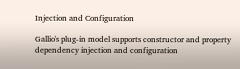Injection and Configuration

Gallio's plug-in model supports constructor and property dependency injection and configuration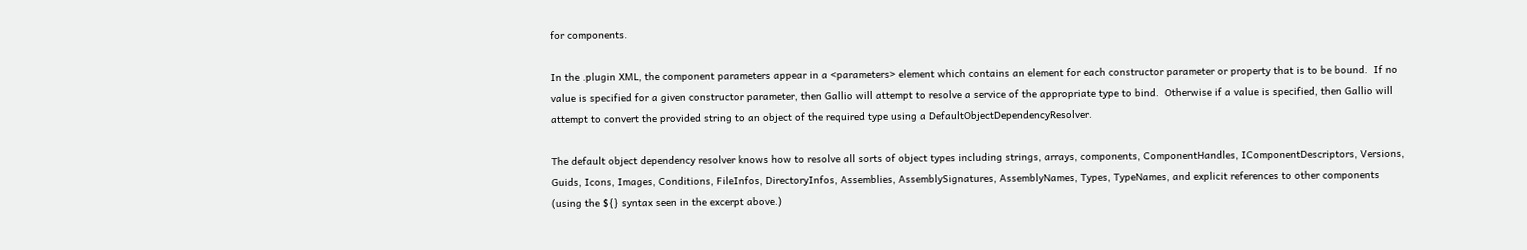for components.

In the .plugin XML, the component parameters appear in a <parameters> element which contains an element for each constructor parameter or property that is to be bound.  If no value is specified for a given constructor parameter, then Gallio will attempt to resolve a service of the appropriate type to bind.  Otherwise if a value is specified, then Gallio will attempt to convert the provided string to an object of the required type using a DefaultObjectDependencyResolver.

The default object dependency resolver knows how to resolve all sorts of object types including strings, arrays, components, ComponentHandles, IComponentDescriptors, Versions, Guids, Icons, Images, Conditions, FileInfos, DirectoryInfos, Assemblies, AssemblySignatures, AssemblyNames, Types, TypeNames, and explicit references to other components (using the ${} syntax seen in the excerpt above.)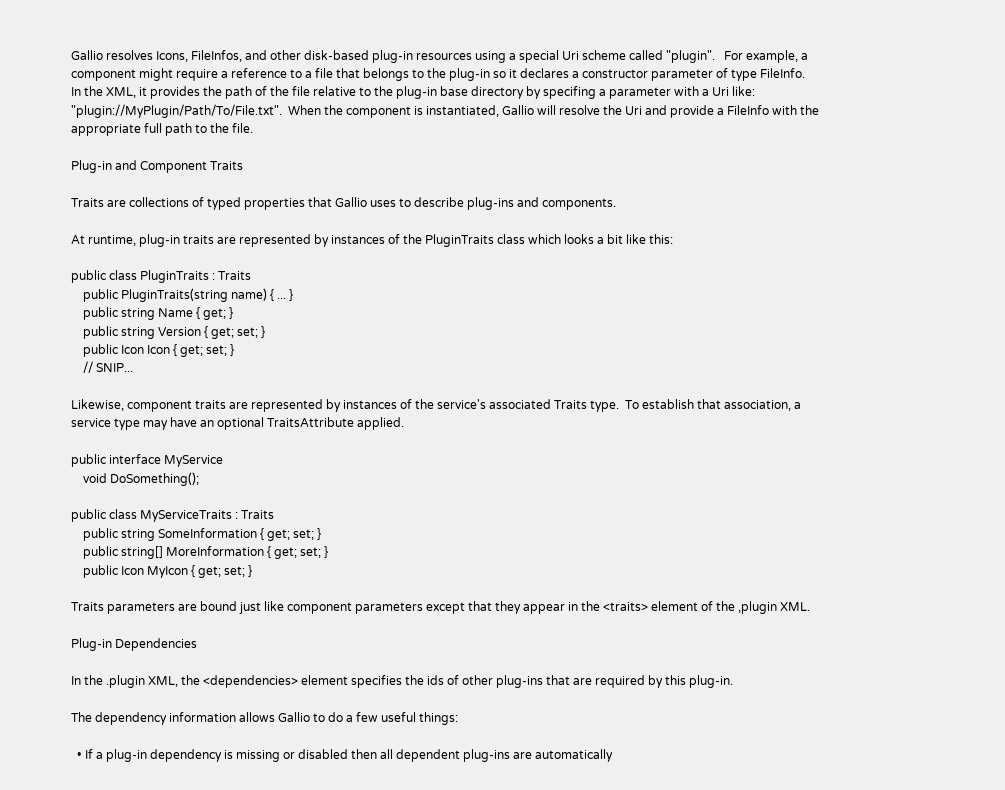Gallio resolves Icons, FileInfos, and other disk-based plug-in resources using a special Uri scheme called "plugin".   For example, a component might require a reference to a file that belongs to the plug-in so it declares a constructor parameter of type FileInfo.  In the XML, it provides the path of the file relative to the plug-in base directory by specifing a parameter with a Uri like: "plugin://MyPlugin/Path/To/File.txt".  When the component is instantiated, Gallio will resolve the Uri and provide a FileInfo with the appropriate full path to the file.

Plug-in and Component Traits

Traits are collections of typed properties that Gallio uses to describe plug-ins and components.

At runtime, plug-in traits are represented by instances of the PluginTraits class which looks a bit like this:

public class PluginTraits : Traits
    public PluginTraits(string name) { ... }
    public string Name { get; }
    public string Version { get; set; }
    public Icon Icon { get; set; }
    // SNIP...

Likewise, component traits are represented by instances of the service's associated Traits type.  To establish that association, a service type may have an optional TraitsAttribute applied.

public interface MyService
    void DoSomething();

public class MyServiceTraits : Traits
    public string SomeInformation { get; set; }
    public string[] MoreInformation { get; set; }
    public Icon MyIcon { get; set; }

Traits parameters are bound just like component parameters except that they appear in the <traits> element of the ,plugin XML.

Plug-in Dependencies

In the .plugin XML, the <dependencies> element specifies the ids of other plug-ins that are required by this plug-in.

The dependency information allows Gallio to do a few useful things:

  • If a plug-in dependency is missing or disabled then all dependent plug-ins are automatically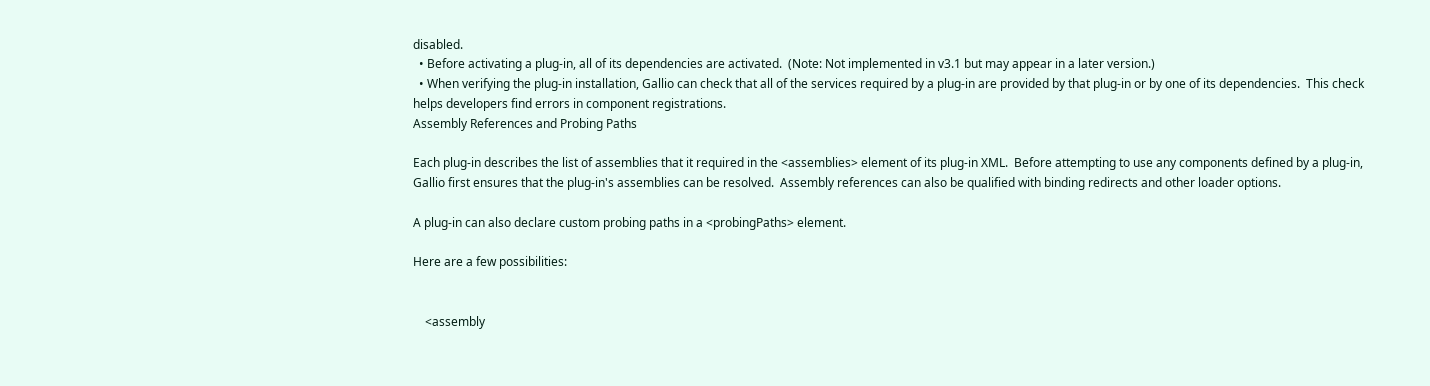disabled.
  • Before activating a plug-in, all of its dependencies are activated.  (Note: Not implemented in v3.1 but may appear in a later version.)
  • When verifying the plug-in installation, Gallio can check that all of the services required by a plug-in are provided by that plug-in or by one of its dependencies.  This check helps developers find errors in component registrations.
Assembly References and Probing Paths

Each plug-in describes the list of assemblies that it required in the <assemblies> element of its plug-in XML.  Before attempting to use any components defined by a plug-in, Gallio first ensures that the plug-in's assemblies can be resolved.  Assembly references can also be qualified with binding redirects and other loader options.

A plug-in can also declare custom probing paths in a <probingPaths> element.

Here are a few possibilities:


    <assembly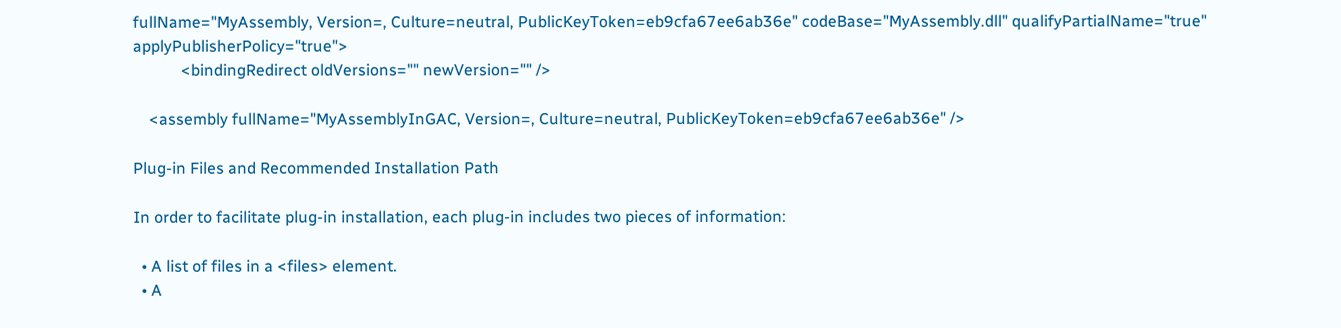fullName="MyAssembly, Version=, Culture=neutral, PublicKeyToken=eb9cfa67ee6ab36e" codeBase="MyAssembly.dll" qualifyPartialName="true"  applyPublisherPolicy="true">
            <bindingRedirect oldVersions="" newVersion="" />

    <assembly fullName="MyAssemblyInGAC, Version=, Culture=neutral, PublicKeyToken=eb9cfa67ee6ab36e" />

Plug-in Files and Recommended Installation Path

In order to facilitate plug-in installation, each plug-in includes two pieces of information:

  • A list of files in a <files> element.
  • A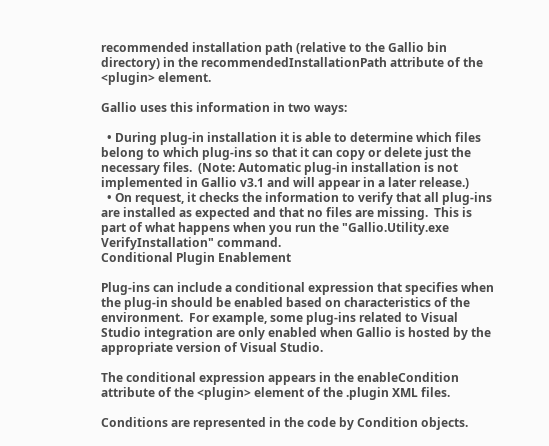recommended installation path (relative to the Gallio bin directory) in the recommendedInstallationPath attribute of the <plugin> element.

Gallio uses this information in two ways:

  • During plug-in installation it is able to determine which files belong to which plug-ins so that it can copy or delete just the necessary files.  (Note: Automatic plug-in installation is not implemented in Gallio v3.1 and will appear in a later release.)
  • On request, it checks the information to verify that all plug-ins are installed as expected and that no files are missing.  This is part of what happens when you run the "Gallio.Utility.exe VerifyInstallation" command.
Conditional Plugin Enablement

Plug-ins can include a conditional expression that specifies when the plug-in should be enabled based on characteristics of the environment.  For example, some plug-ins related to Visual Studio integration are only enabled when Gallio is hosted by the appropriate version of Visual Studio.

The conditional expression appears in the enableCondition attribute of the <plugin> element of the .plugin XML files.

Conditions are represented in the code by Condition objects.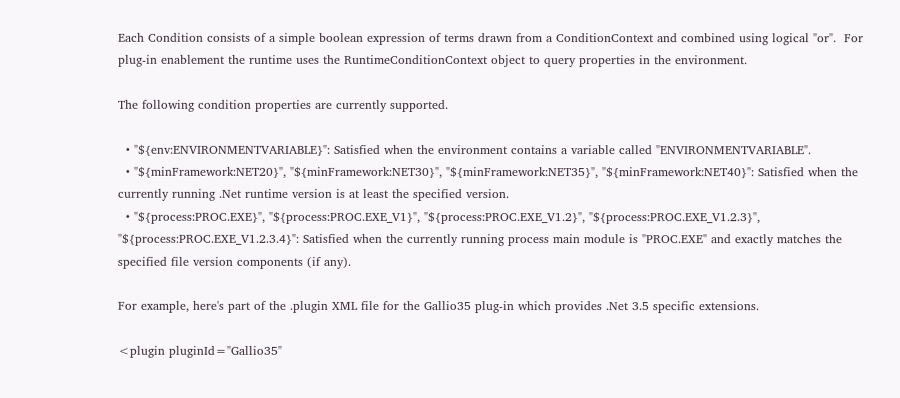Each Condition consists of a simple boolean expression of terms drawn from a ConditionContext and combined using logical "or".  For plug-in enablement the runtime uses the RuntimeConditionContext object to query properties in the environment.

The following condition properties are currently supported.

  • "${env:ENVIRONMENTVARIABLE}": Satisfied when the environment contains a variable called "ENVIRONMENTVARIABLE".
  • "${minFramework:NET20}", "${minFramework:NET30}", "${minFramework:NET35}", "${minFramework:NET40}": Satisfied when the currently running .Net runtime version is at least the specified version.
  • "${process:PROC.EXE}", "${process:PROC.EXE_V1}", "${process:PROC.EXE_V1.2}", "${process:PROC.EXE_V1.2.3}", "${process:PROC.EXE_V1.2.3.4}": Satisfied when the currently running process main module is "PROC.EXE" and exactly matches the specified file version components (if any).

For example, here's part of the .plugin XML file for the Gallio35 plug-in which provides .Net 3.5 specific extensions.

<plugin pluginId="Gallio35"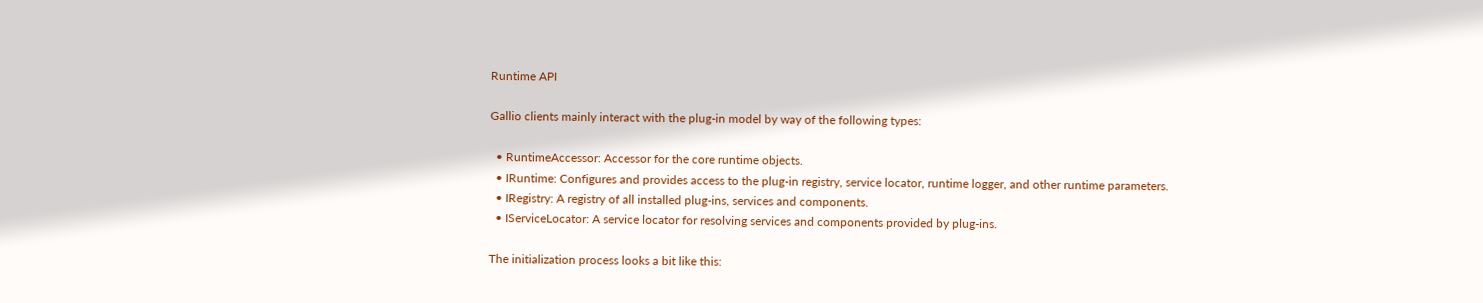Runtime API

Gallio clients mainly interact with the plug-in model by way of the following types:

  • RuntimeAccessor: Accessor for the core runtime objects.
  • IRuntime: Configures and provides access to the plug-in registry, service locator, runtime logger, and other runtime parameters.
  • IRegistry: A registry of all installed plug-ins, services and components.
  • IServiceLocator: A service locator for resolving services and components provided by plug-ins.

The initialization process looks a bit like this: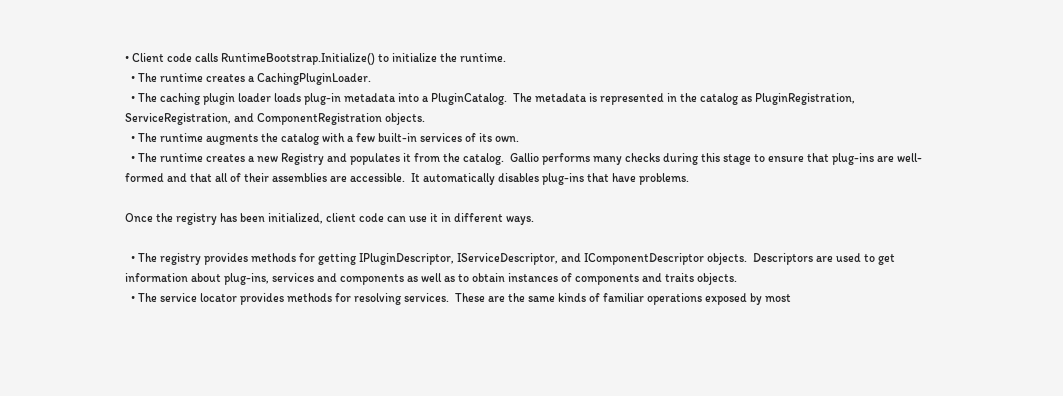• Client code calls RuntimeBootstrap.Initialize() to initialize the runtime.
  • The runtime creates a CachingPluginLoader.
  • The caching plugin loader loads plug-in metadata into a PluginCatalog.  The metadata is represented in the catalog as PluginRegistration, ServiceRegistration, and ComponentRegistration objects.
  • The runtime augments the catalog with a few built-in services of its own.
  • The runtime creates a new Registry and populates it from the catalog.  Gallio performs many checks during this stage to ensure that plug-ins are well-formed and that all of their assemblies are accessible.  It automatically disables plug-ins that have problems.

Once the registry has been initialized, client code can use it in different ways.

  • The registry provides methods for getting IPluginDescriptor, IServiceDescriptor, and IComponentDescriptor objects.  Descriptors are used to get information about plug-ins, services and components as well as to obtain instances of components and traits objects.
  • The service locator provides methods for resolving services.  These are the same kinds of familiar operations exposed by most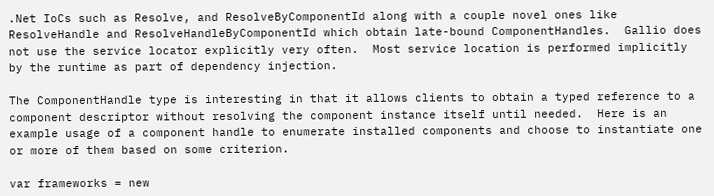.Net IoCs such as Resolve, and ResolveByComponentId along with a couple novel ones like ResolveHandle and ResolveHandleByComponentId which obtain late-bound ComponentHandles.  Gallio does not use the service locator explicitly very often.  Most service location is performed implicitly by the runtime as part of dependency injection.

The ComponentHandle type is interesting in that it allows clients to obtain a typed reference to a component descriptor without resolving the component instance itself until needed.  Here is an example usage of a component handle to enumerate installed components and choose to instantiate one or more of them based on some criterion.

var frameworks = new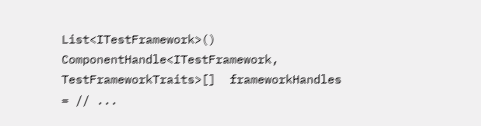List<ITestFramework>()
ComponentHandle<ITestFramework, TestFrameworkTraits>[]  frameworkHandles = // ...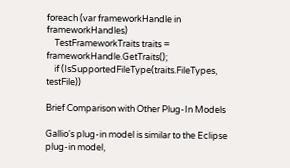foreach (var frameworkHandle in frameworkHandles)
    TestFrameworkTraits traits = frameworkHandle.GetTraits();
    if (IsSupportedFileType(traits.FileTypes, testFile))

Brief Comparison with Other Plug-In Models

Gallio's plug-in model is similar to the Eclipse plug-in model,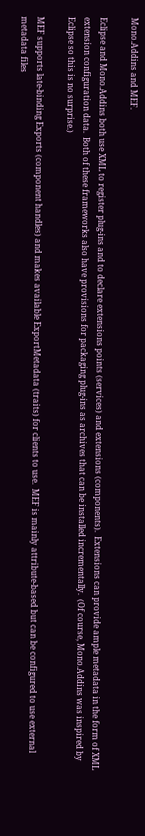Mono.Addins and MEF.

Eclipse and Mono.Addins both use XML to register plug-ins and to declare extensions points (services) and extensions (components).  Extensions can provide ample metadata in the form of XML extension configuration data.  Both of these frameworks also have provisions for packaging plug-ins as archives that can be installed incrementally.  (Of course, Mono.Addins was inspired by Eclipse so this is no surprise.)

MEF supports late-binding Exports (component handles) and makes available ExportMetadata (traits) for clients to use.  MEF is mainly attribute-based but can be configured to use external metadata files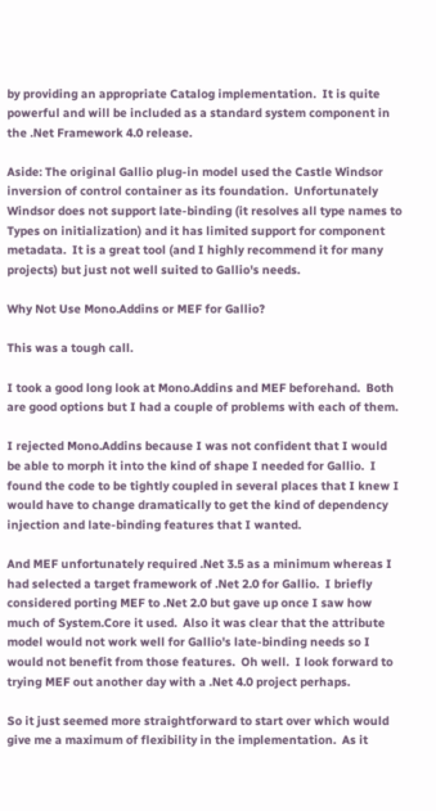by providing an appropriate Catalog implementation.  It is quite powerful and will be included as a standard system component in the .Net Framework 4.0 release.

Aside: The original Gallio plug-in model used the Castle Windsor inversion of control container as its foundation.  Unfortunately Windsor does not support late-binding (it resolves all type names to Types on initialization) and it has limited support for component metadata.  It is a great tool (and I highly recommend it for many projects) but just not well suited to Gallio's needs.

Why Not Use Mono.Addins or MEF for Gallio?

This was a tough call.

I took a good long look at Mono.Addins and MEF beforehand.  Both are good options but I had a couple of problems with each of them.

I rejected Mono.Addins because I was not confident that I would be able to morph it into the kind of shape I needed for Gallio.  I found the code to be tightly coupled in several places that I knew I would have to change dramatically to get the kind of dependency injection and late-binding features that I wanted.

And MEF unfortunately required .Net 3.5 as a minimum whereas I had selected a target framework of .Net 2.0 for Gallio.  I briefly considered porting MEF to .Net 2.0 but gave up once I saw how much of System.Core it used.  Also it was clear that the attribute model would not work well for Gallio's late-binding needs so I would not benefit from those features.  Oh well.  I look forward to trying MEF out another day with a .Net 4.0 project perhaps.

So it just seemed more straightforward to start over which would give me a maximum of flexibility in the implementation.  As it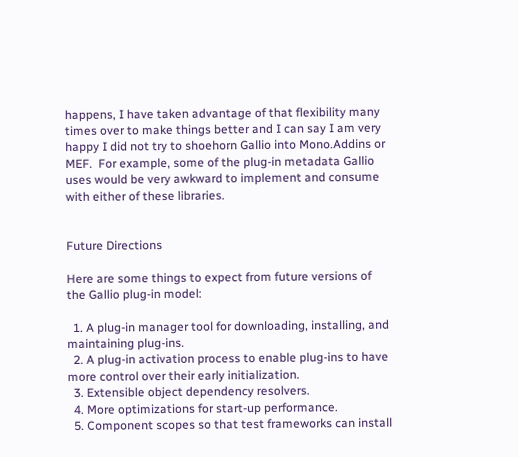happens, I have taken advantage of that flexibility many times over to make things better and I can say I am very happy I did not try to shoehorn Gallio into Mono.Addins or MEF.  For example, some of the plug-in metadata Gallio uses would be very awkward to implement and consume with either of these libraries.


Future Directions

Here are some things to expect from future versions of the Gallio plug-in model:

  1. A plug-in manager tool for downloading, installing, and maintaining plug-ins.
  2. A plug-in activation process to enable plug-ins to have more control over their early initialization.
  3. Extensible object dependency resolvers.
  4. More optimizations for start-up performance.
  5. Component scopes so that test frameworks can install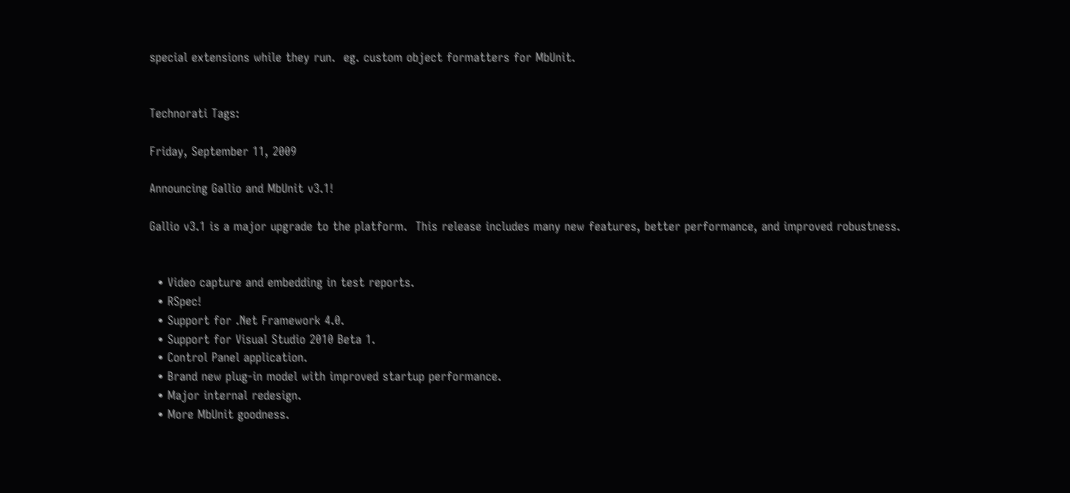special extensions while they run.  eg. custom object formatters for MbUnit.


Technorati Tags:

Friday, September 11, 2009

Announcing Gallio and MbUnit v3.1!

Gallio v3.1 is a major upgrade to the platform.  This release includes many new features, better performance, and improved robustness.


  • Video capture and embedding in test reports.
  • RSpec!
  • Support for .Net Framework 4.0.
  • Support for Visual Studio 2010 Beta 1.
  • Control Panel application.
  • Brand new plug-in model with improved startup performance.
  • Major internal redesign.
  • More MbUnit goodness.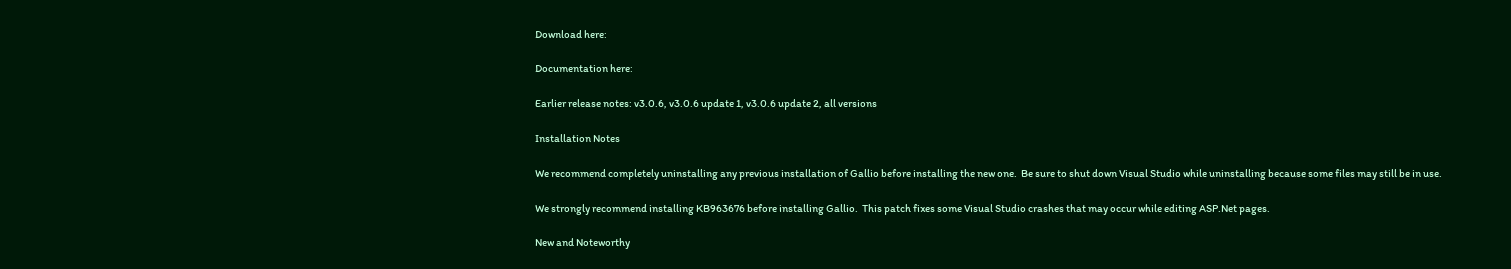Download here:

Documentation here:

Earlier release notes: v3.0.6, v3.0.6 update 1, v3.0.6 update 2, all versions

Installation Notes

We recommend completely uninstalling any previous installation of Gallio before installing the new one.  Be sure to shut down Visual Studio while uninstalling because some files may still be in use.

We strongly recommend installing KB963676 before installing Gallio.  This patch fixes some Visual Studio crashes that may occur while editing ASP.Net pages.

New and Noteworthy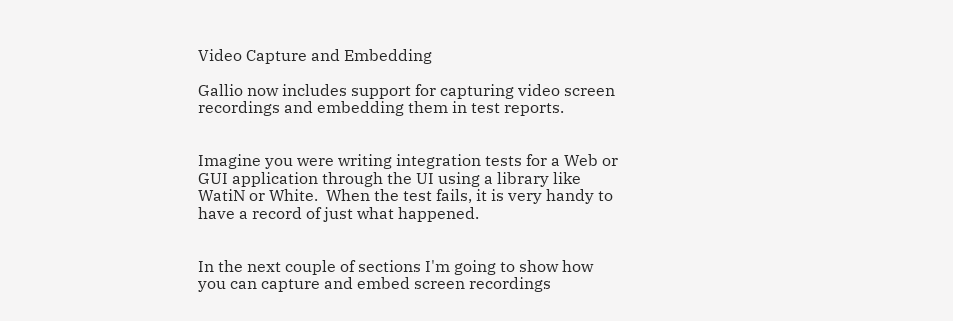Video Capture and Embedding

Gallio now includes support for capturing video screen recordings and embedding them in test reports.


Imagine you were writing integration tests for a Web or GUI application through the UI using a library like WatiN or White.  When the test fails, it is very handy to have a record of just what happened.


In the next couple of sections I'm going to show how you can capture and embed screen recordings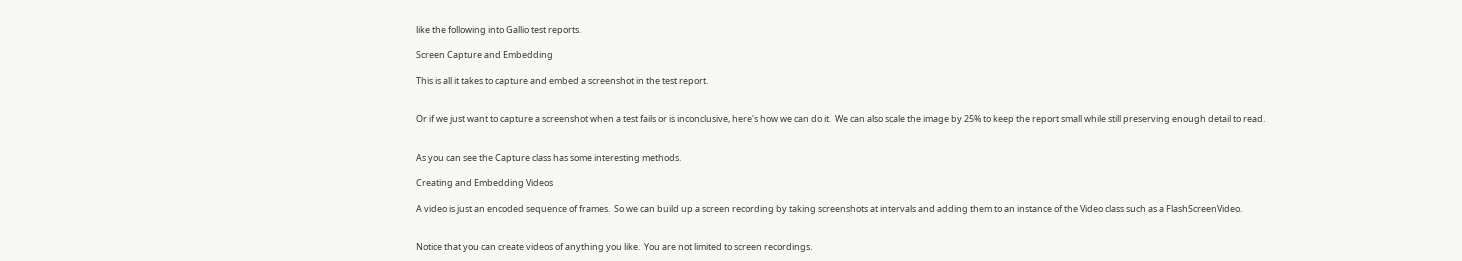like the following into Gallio test reports.

Screen Capture and Embedding

This is all it takes to capture and embed a screenshot in the test report.


Or if we just want to capture a screenshot when a test fails or is inconclusive, here's how we can do it.  We can also scale the image by 25% to keep the report small while still preserving enough detail to read.


As you can see the Capture class has some interesting methods.

Creating and Embedding Videos

A video is just an encoded sequence of frames.  So we can build up a screen recording by taking screenshots at intervals and adding them to an instance of the Video class such as a FlashScreenVideo.


Notice that you can create videos of anything you like.  You are not limited to screen recordings.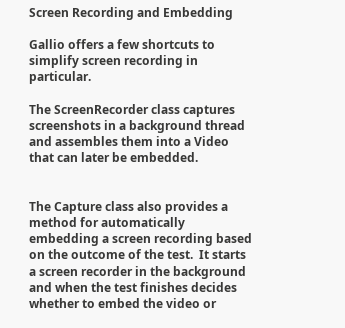Screen Recording and Embedding

Gallio offers a few shortcuts to simplify screen recording in particular.

The ScreenRecorder class captures screenshots in a background thread and assembles them into a Video that can later be embedded.


The Capture class also provides a method for automatically embedding a screen recording based on the outcome of the test.  It starts a screen recorder in the background and when the test finishes decides whether to embed the video or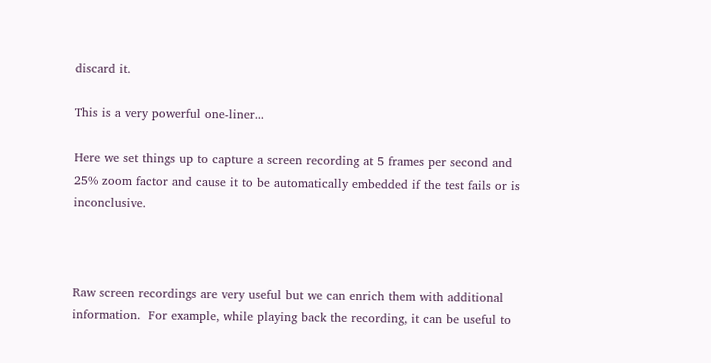discard it.

This is a very powerful one-liner...

Here we set things up to capture a screen recording at 5 frames per second and 25% zoom factor and cause it to be automatically embedded if the test fails or is inconclusive.



Raw screen recordings are very useful but we can enrich them with additional information.  For example, while playing back the recording, it can be useful to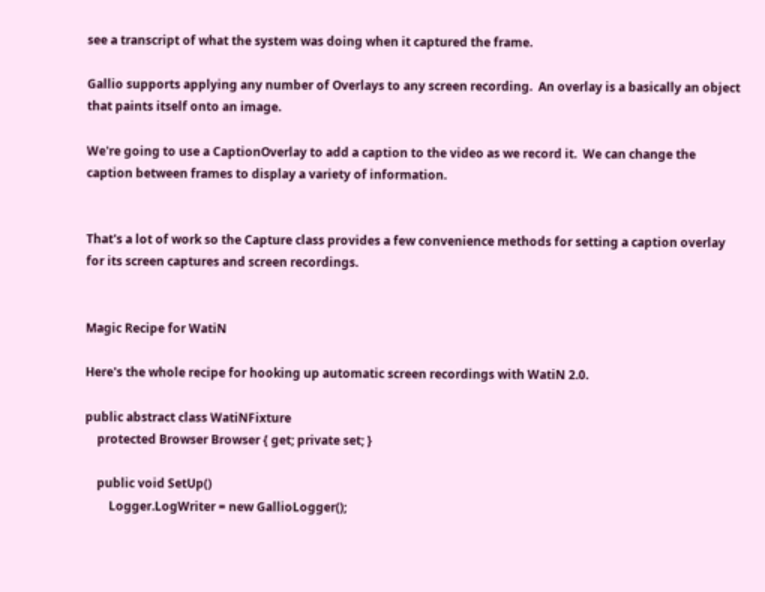see a transcript of what the system was doing when it captured the frame.

Gallio supports applying any number of Overlays to any screen recording.  An overlay is a basically an object that paints itself onto an image.

We're going to use a CaptionOverlay to add a caption to the video as we record it.  We can change the caption between frames to display a variety of information.


That's a lot of work so the Capture class provides a few convenience methods for setting a caption overlay for its screen captures and screen recordings.


Magic Recipe for WatiN

Here's the whole recipe for hooking up automatic screen recordings with WatiN 2.0.

public abstract class WatiNFixture
    protected Browser Browser { get; private set; }

    public void SetUp()
        Logger.LogWriter = new GallioLogger();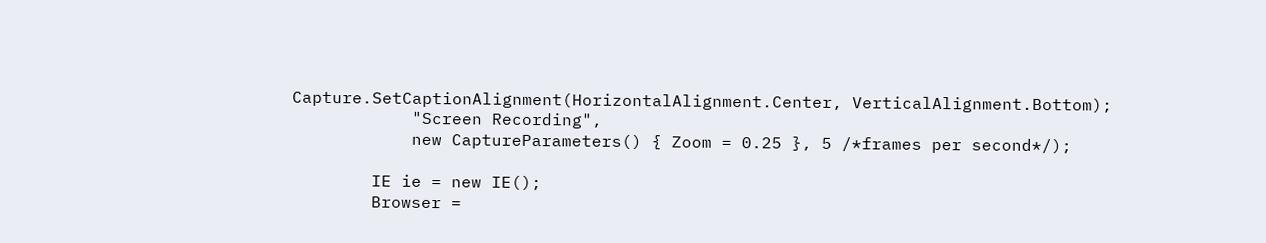Capture.SetCaptionAlignment(HorizontalAlignment.Center, VerticalAlignment.Bottom);
            "Screen Recording",
            new CaptureParameters() { Zoom = 0.25 }, 5 /*frames per second*/);

        IE ie = new IE();
        Browser =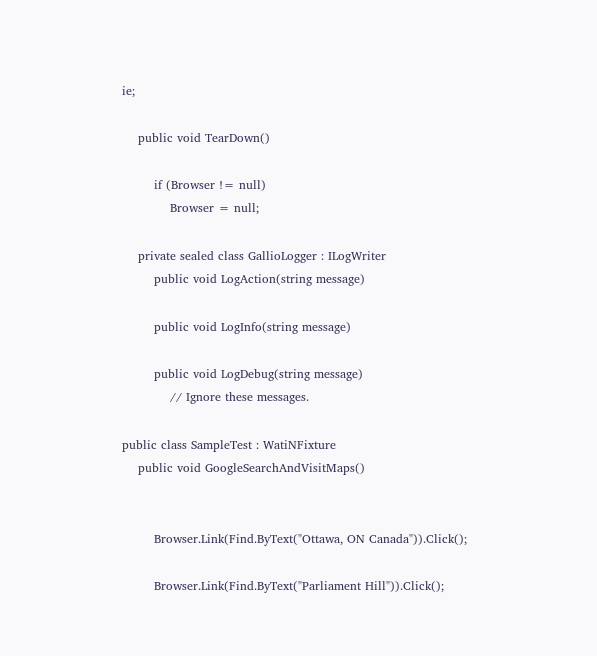ie;

    public void TearDown()

        if (Browser != null)
            Browser = null;

    private sealed class GallioLogger : ILogWriter
        public void LogAction(string message)

        public void LogInfo(string message)

        public void LogDebug(string message)
            // Ignore these messages.

public class SampleTest : WatiNFixture
    public void GoogleSearchAndVisitMaps()


        Browser.Link(Find.ByText("Ottawa, ON Canada")).Click();

        Browser.Link(Find.ByText("Parliament Hill")).Click();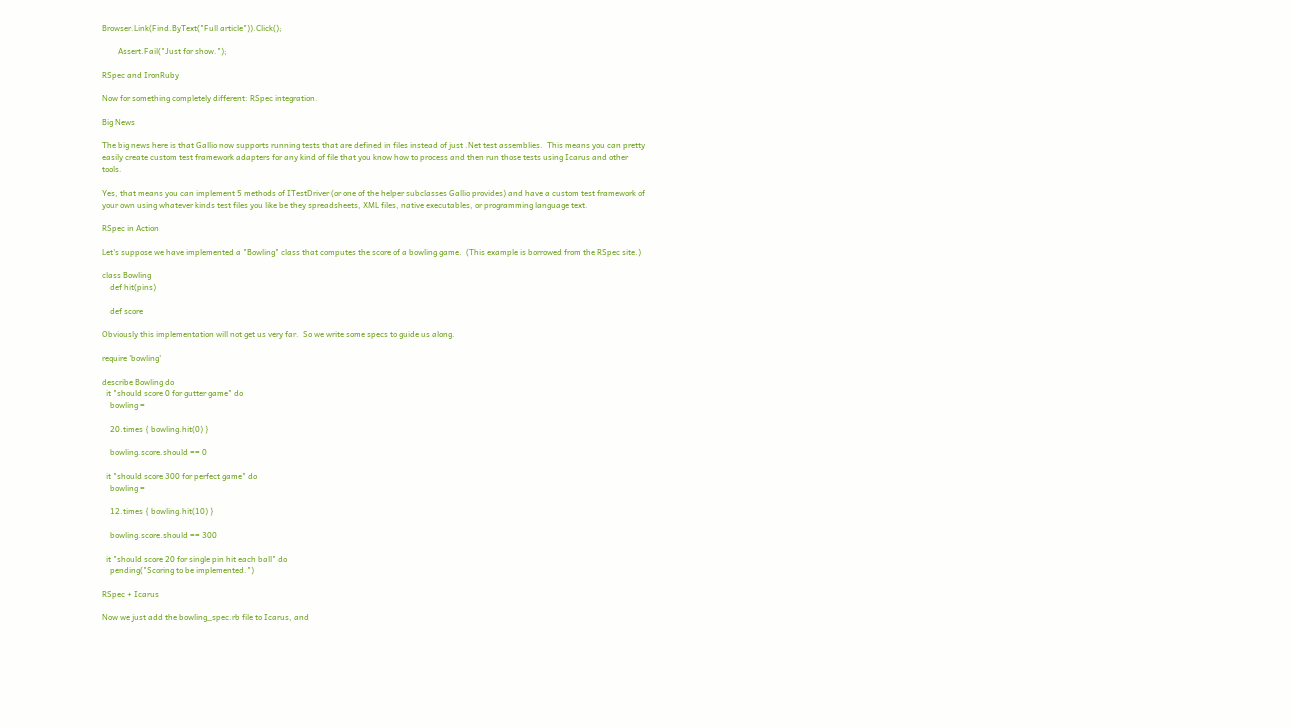Browser.Link(Find.ByText("Full article")).Click();

        Assert.Fail("Just for show.");

RSpec and IronRuby

Now for something completely different: RSpec integration.

Big News

The big news here is that Gallio now supports running tests that are defined in files instead of just .Net test assemblies.  This means you can pretty easily create custom test framework adapters for any kind of file that you know how to process and then run those tests using Icarus and other tools.

Yes, that means you can implement 5 methods of ITestDriver (or one of the helper subclasses Gallio provides) and have a custom test framework of your own using whatever kinds test files you like be they spreadsheets, XML files, native executables, or programming language text.

RSpec in Action

Let's suppose we have implemented a "Bowling" class that computes the score of a bowling game.  (This example is borrowed from the RSpec site.)

class Bowling
    def hit(pins)

    def score

Obviously this implementation will not get us very far.  So we write some specs to guide us along.

require 'bowling'

describe Bowling do
  it "should score 0 for gutter game" do
    bowling =

    20.times { bowling.hit(0) }

    bowling.score.should == 0

  it "should score 300 for perfect game" do
    bowling =

    12.times { bowling.hit(10) }

    bowling.score.should == 300

  it "should score 20 for single pin hit each ball" do
    pending("Scoring to be implemented.")

RSpec + Icarus

Now we just add the bowling_spec.rb file to Icarus, and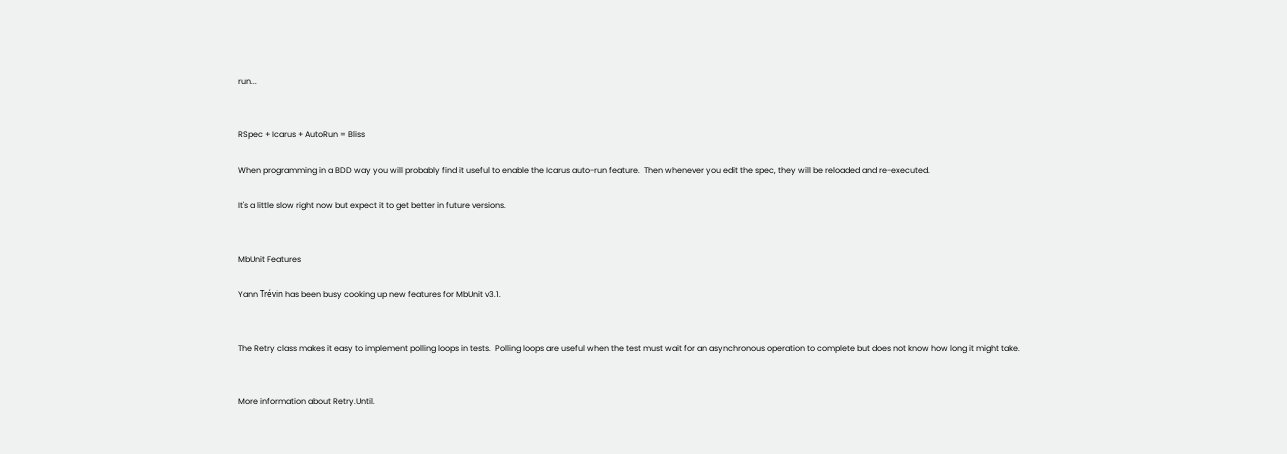run...


RSpec + Icarus + AutoRun = Bliss

When programming in a BDD way you will probably find it useful to enable the Icarus auto-run feature.  Then whenever you edit the spec, they will be reloaded and re-executed.

It's a little slow right now but expect it to get better in future versions.


MbUnit Features

Yann Trévin has been busy cooking up new features for MbUnit v3.1.


The Retry class makes it easy to implement polling loops in tests.  Polling loops are useful when the test must wait for an asynchronous operation to complete but does not know how long it might take.


More information about Retry.Until.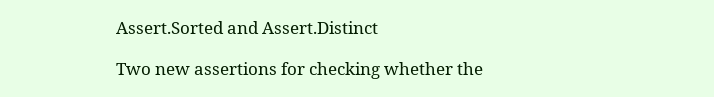Assert.Sorted and Assert.Distinct

Two new assertions for checking whether the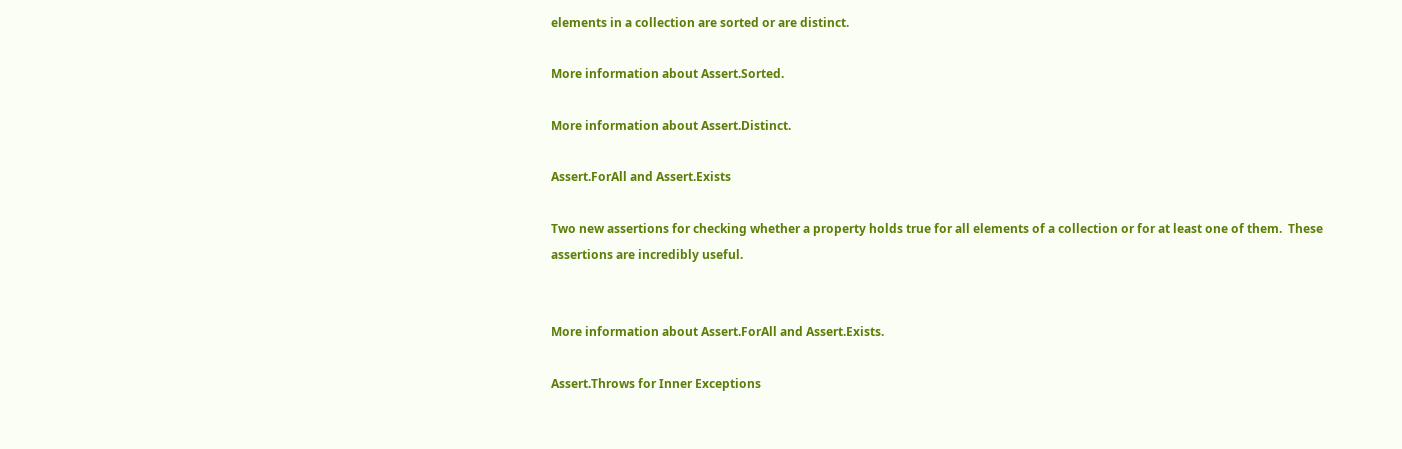elements in a collection are sorted or are distinct.

More information about Assert.Sorted.

More information about Assert.Distinct.

Assert.ForAll and Assert.Exists

Two new assertions for checking whether a property holds true for all elements of a collection or for at least one of them.  These assertions are incredibly useful.


More information about Assert.ForAll and Assert.Exists.

Assert.Throws for Inner Exceptions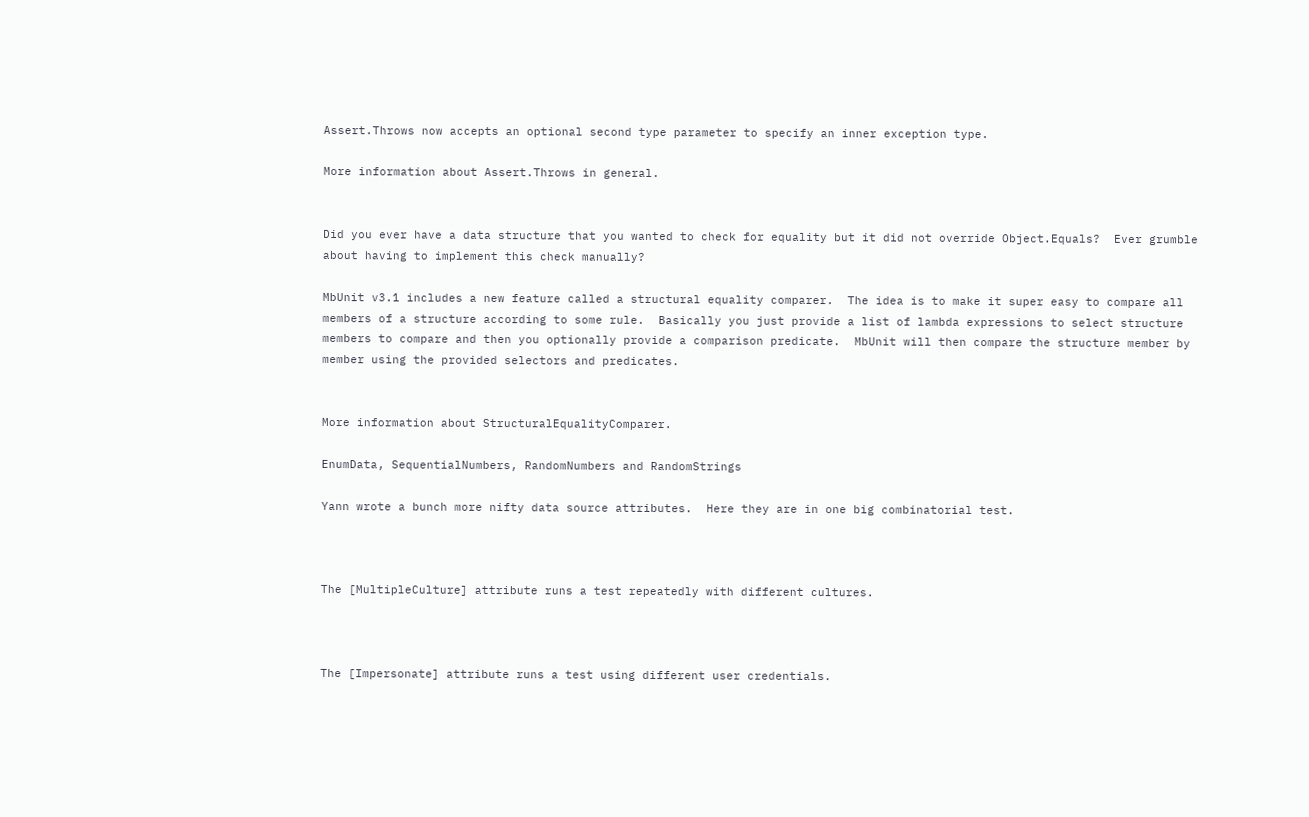Assert.Throws now accepts an optional second type parameter to specify an inner exception type.

More information about Assert.Throws in general.


Did you ever have a data structure that you wanted to check for equality but it did not override Object.Equals?  Ever grumble about having to implement this check manually?

MbUnit v3.1 includes a new feature called a structural equality comparer.  The idea is to make it super easy to compare all members of a structure according to some rule.  Basically you just provide a list of lambda expressions to select structure members to compare and then you optionally provide a comparison predicate.  MbUnit will then compare the structure member by member using the provided selectors and predicates.


More information about StructuralEqualityComparer.

EnumData, SequentialNumbers, RandomNumbers and RandomStrings

Yann wrote a bunch more nifty data source attributes.  Here they are in one big combinatorial test.



The [MultipleCulture] attribute runs a test repeatedly with different cultures.



The [Impersonate] attribute runs a test using different user credentials.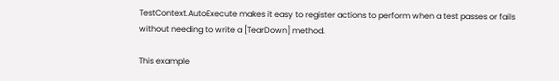TestContext.AutoExecute makes it easy to register actions to perform when a test passes or fails without needing to write a [TearDown] method.

This example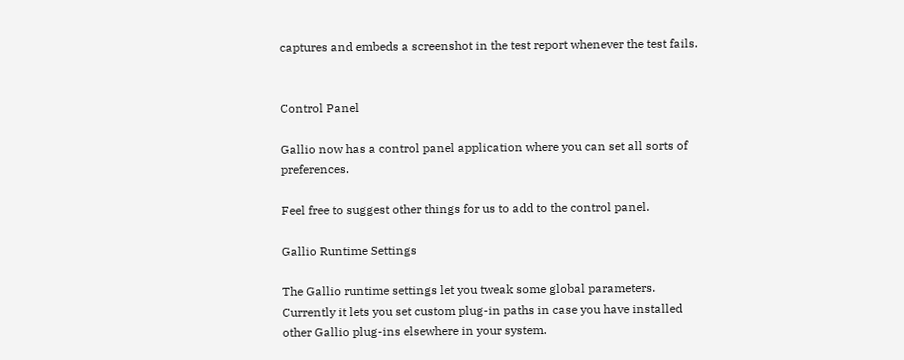captures and embeds a screenshot in the test report whenever the test fails.


Control Panel

Gallio now has a control panel application where you can set all sorts of preferences.

Feel free to suggest other things for us to add to the control panel.

Gallio Runtime Settings

The Gallio runtime settings let you tweak some global parameters.  Currently it lets you set custom plug-in paths in case you have installed other Gallio plug-ins elsewhere in your system.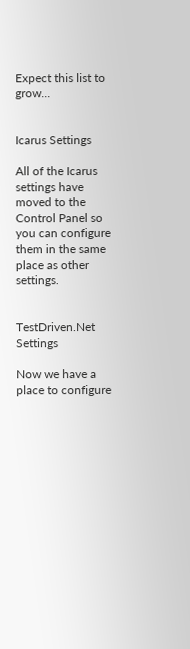Expect this list to grow...


Icarus Settings

All of the Icarus settings have moved to the Control Panel so you can configure them in the same place as other settings.


TestDriven.Net Settings

Now we have a place to configure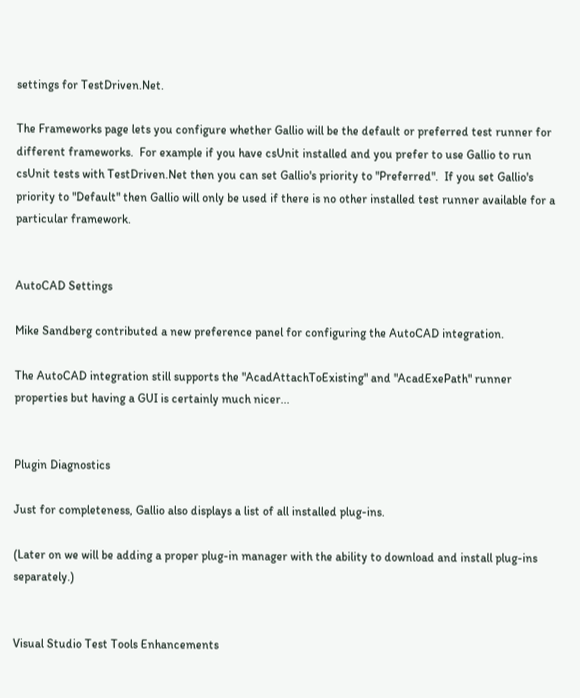settings for TestDriven.Net.

The Frameworks page lets you configure whether Gallio will be the default or preferred test runner for different frameworks.  For example if you have csUnit installed and you prefer to use Gallio to run csUnit tests with TestDriven.Net then you can set Gallio's priority to "Preferred".  If you set Gallio's priority to "Default" then Gallio will only be used if there is no other installed test runner available for a particular framework.


AutoCAD Settings

Mike Sandberg contributed a new preference panel for configuring the AutoCAD integration.

The AutoCAD integration still supports the "AcadAttachToExisting" and "AcadExePath" runner properties but having a GUI is certainly much nicer...


Plugin Diagnostics

Just for completeness, Gallio also displays a list of all installed plug-ins.

(Later on we will be adding a proper plug-in manager with the ability to download and install plug-ins separately.)


Visual Studio Test Tools Enhancements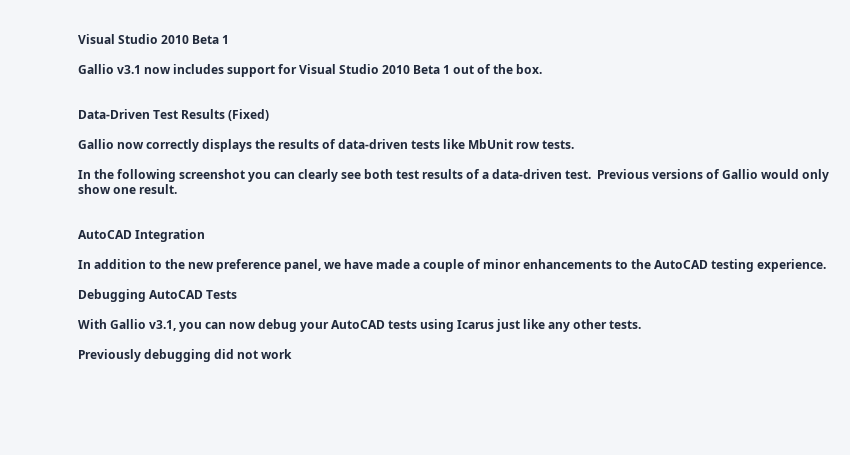Visual Studio 2010 Beta 1

Gallio v3.1 now includes support for Visual Studio 2010 Beta 1 out of the box.


Data-Driven Test Results (Fixed)

Gallio now correctly displays the results of data-driven tests like MbUnit row tests.

In the following screenshot you can clearly see both test results of a data-driven test.  Previous versions of Gallio would only show one result.


AutoCAD Integration

In addition to the new preference panel, we have made a couple of minor enhancements to the AutoCAD testing experience.

Debugging AutoCAD Tests

With Gallio v3.1, you can now debug your AutoCAD tests using Icarus just like any other tests.

Previously debugging did not work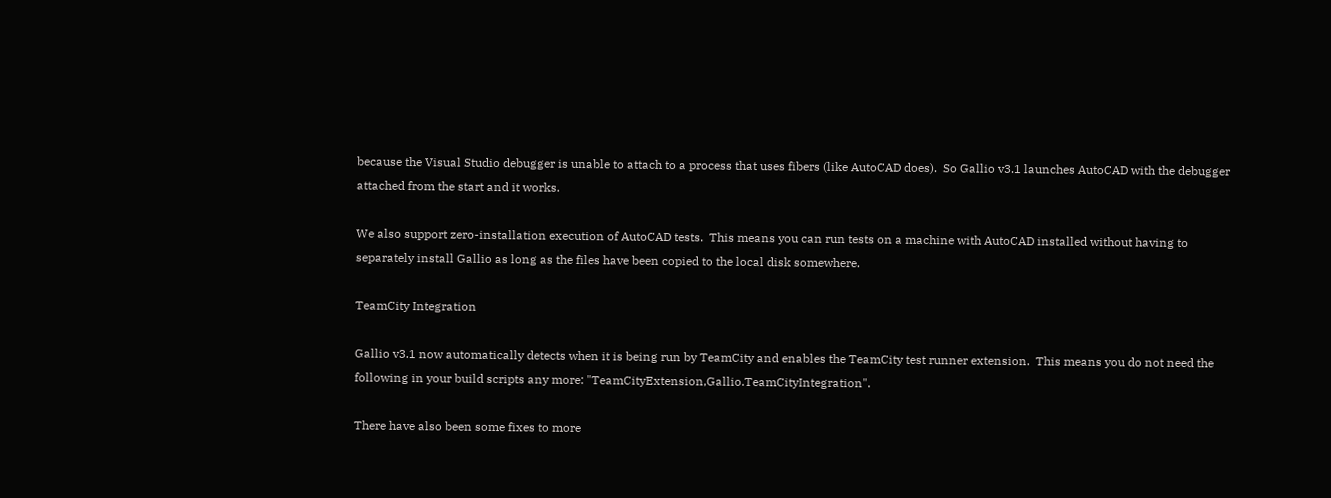because the Visual Studio debugger is unable to attach to a process that uses fibers (like AutoCAD does).  So Gallio v3.1 launches AutoCAD with the debugger attached from the start and it works.

We also support zero-installation execution of AutoCAD tests.  This means you can run tests on a machine with AutoCAD installed without having to separately install Gallio as long as the files have been copied to the local disk somewhere.

TeamCity Integration

Gallio v3.1 now automatically detects when it is being run by TeamCity and enables the TeamCity test runner extension.  This means you do not need the following in your build scripts any more: "TeamCityExtension,Gallio.TeamCityIntegration".

There have also been some fixes to more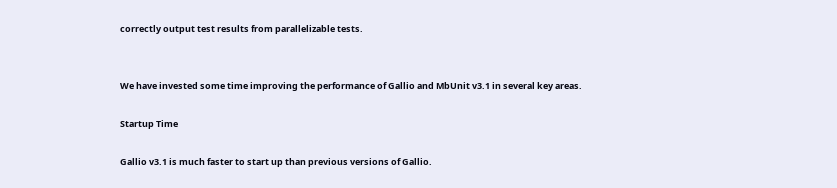correctly output test results from parallelizable tests.


We have invested some time improving the performance of Gallio and MbUnit v3.1 in several key areas.

Startup Time

Gallio v3.1 is much faster to start up than previous versions of Gallio.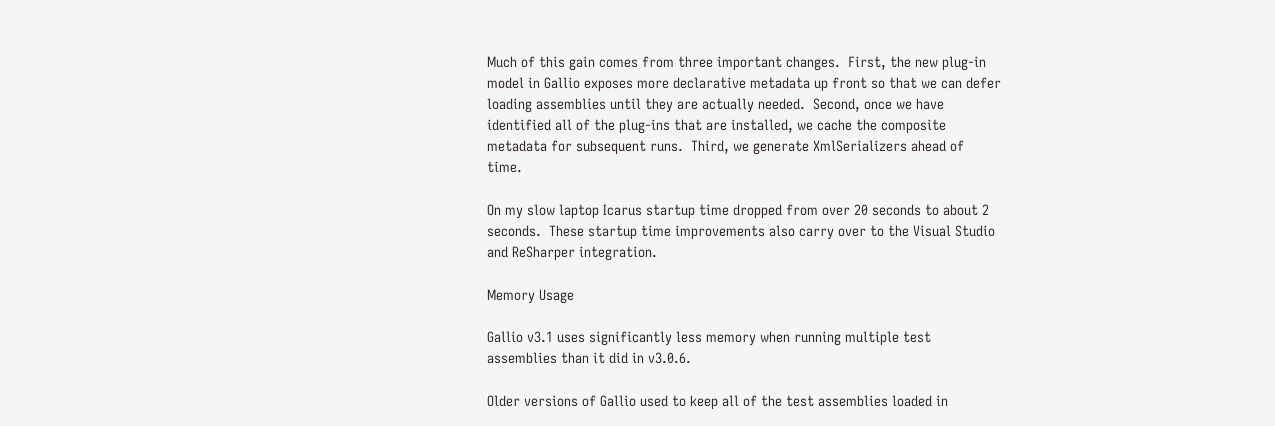Much of this gain comes from three important changes.  First, the new plug-in model in Gallio exposes more declarative metadata up front so that we can defer loading assemblies until they are actually needed.  Second, once we have identified all of the plug-ins that are installed, we cache the composite metadata for subsequent runs.  Third, we generate XmlSerializers ahead of time.

On my slow laptop Icarus startup time dropped from over 20 seconds to about 2 seconds.  These startup time improvements also carry over to the Visual Studio and ReSharper integration.

Memory Usage

Gallio v3.1 uses significantly less memory when running multiple test assemblies than it did in v3.0.6.

Older versions of Gallio used to keep all of the test assemblies loaded in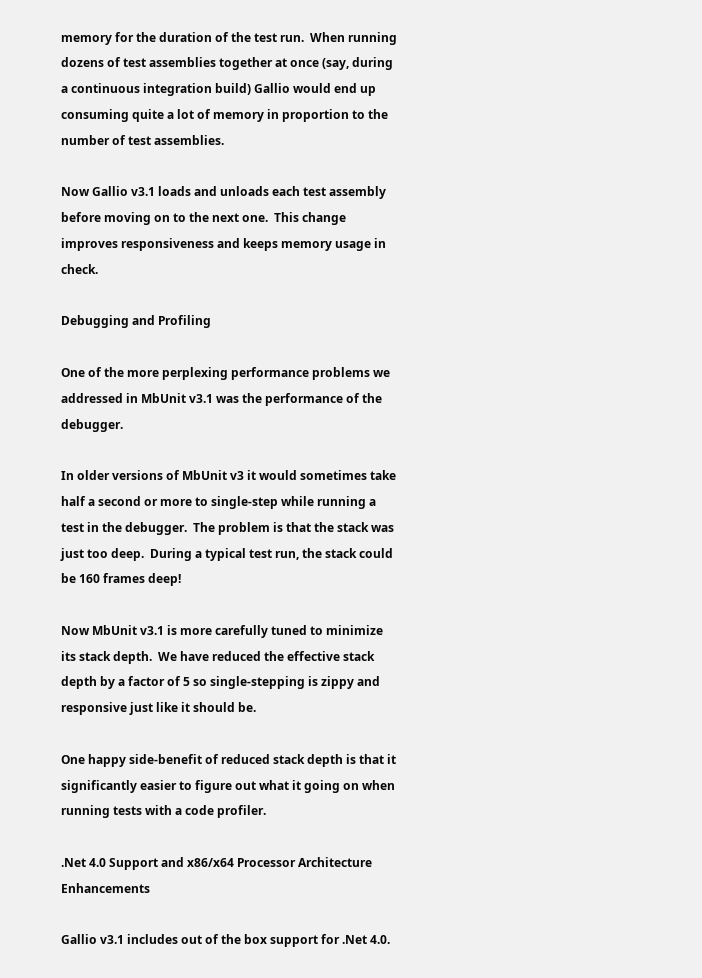memory for the duration of the test run.  When running dozens of test assemblies together at once (say, during a continuous integration build) Gallio would end up consuming quite a lot of memory in proportion to the number of test assemblies.

Now Gallio v3.1 loads and unloads each test assembly before moving on to the next one.  This change improves responsiveness and keeps memory usage in check.

Debugging and Profiling

One of the more perplexing performance problems we addressed in MbUnit v3.1 was the performance of the debugger.

In older versions of MbUnit v3 it would sometimes take half a second or more to single-step while running a test in the debugger.  The problem is that the stack was just too deep.  During a typical test run, the stack could be 160 frames deep!

Now MbUnit v3.1 is more carefully tuned to minimize its stack depth.  We have reduced the effective stack depth by a factor of 5 so single-stepping is zippy and responsive just like it should be.

One happy side-benefit of reduced stack depth is that it significantly easier to figure out what it going on when running tests with a code profiler.

.Net 4.0 Support and x86/x64 Processor Architecture Enhancements

Gallio v3.1 includes out of the box support for .Net 4.0.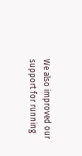We also improved our support for running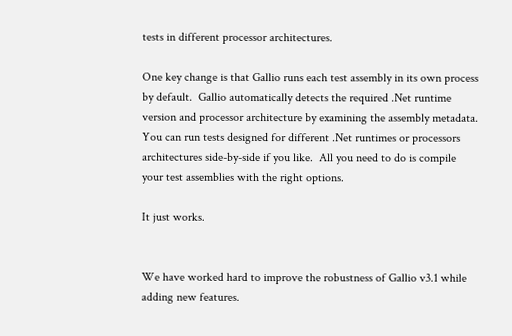tests in different processor architectures.

One key change is that Gallio runs each test assembly in its own process by default.  Gallio automatically detects the required .Net runtime version and processor architecture by examining the assembly metadata.  You can run tests designed for different .Net runtimes or processors architectures side-by-side if you like.  All you need to do is compile your test assemblies with the right options.

It just works.


We have worked hard to improve the robustness of Gallio v3.1 while adding new features.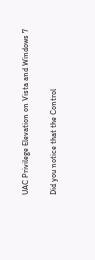UAC Privilege Elevation on Vista and Windows 7

Did you notice that the Control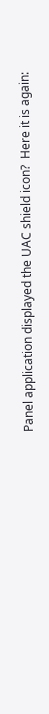Panel application displayed the UAC shield icon?  Here it is again: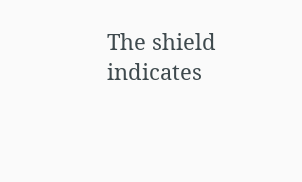The shield indicates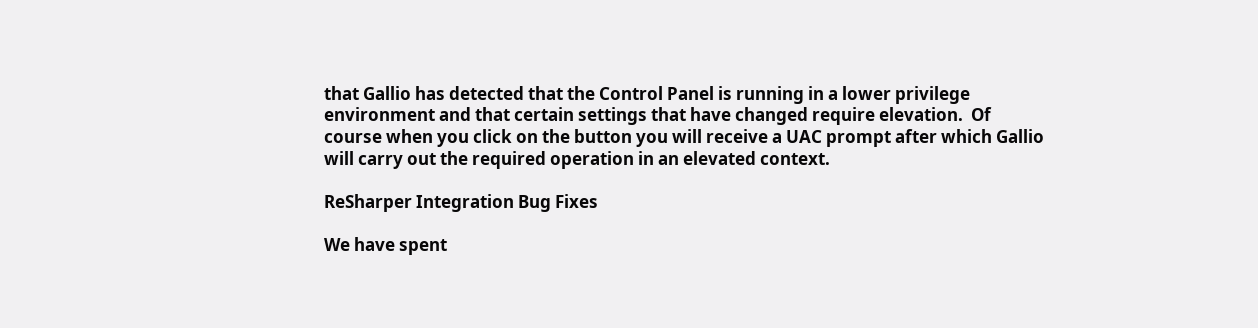that Gallio has detected that the Control Panel is running in a lower privilege environment and that certain settings that have changed require elevation.  Of course when you click on the button you will receive a UAC prompt after which Gallio will carry out the required operation in an elevated context.

ReSharper Integration Bug Fixes

We have spent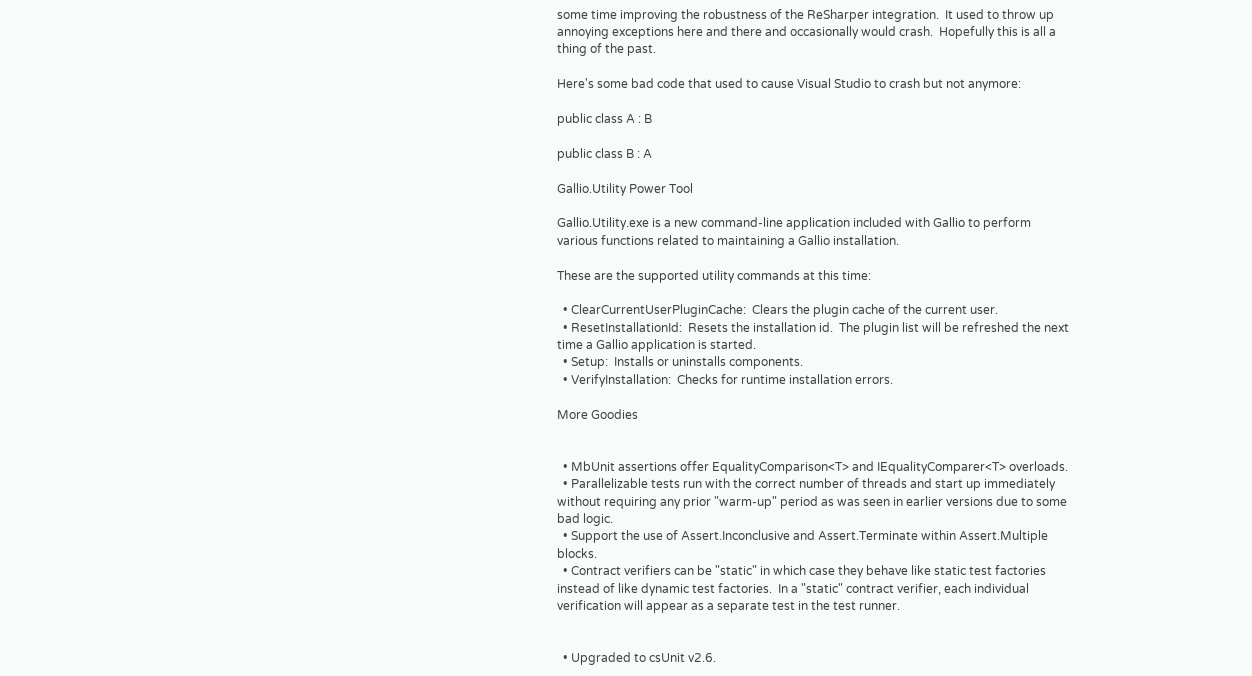some time improving the robustness of the ReSharper integration.  It used to throw up annoying exceptions here and there and occasionally would crash.  Hopefully this is all a thing of the past.

Here's some bad code that used to cause Visual Studio to crash but not anymore:

public class A : B

public class B : A

Gallio.Utility Power Tool

Gallio.Utility.exe is a new command-line application included with Gallio to perform various functions related to maintaining a Gallio installation.

These are the supported utility commands at this time:

  • ClearCurrentUserPluginCache:  Clears the plugin cache of the current user.
  • ResetInstallationId:  Resets the installation id.  The plugin list will be refreshed the next time a Gallio application is started.
  • Setup:  Installs or uninstalls components.
  • VerifyInstallation:  Checks for runtime installation errors.

More Goodies


  • MbUnit assertions offer EqualityComparison<T> and IEqualityComparer<T> overloads.
  • Parallelizable tests run with the correct number of threads and start up immediately without requiring any prior "warm-up" period as was seen in earlier versions due to some bad logic.
  • Support the use of Assert.Inconclusive and Assert.Terminate within Assert.Multiple blocks.
  • Contract verifiers can be "static" in which case they behave like static test factories instead of like dynamic test factories.  In a "static" contract verifier, each individual verification will appear as a separate test in the test runner.


  • Upgraded to csUnit v2.6.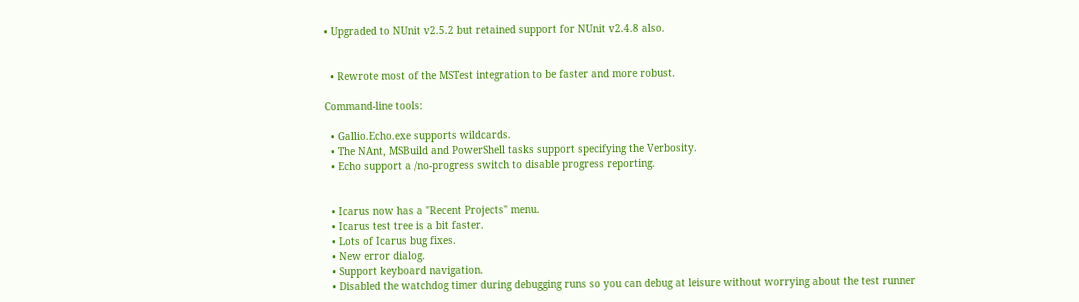• Upgraded to NUnit v2.5.2 but retained support for NUnit v2.4.8 also.


  • Rewrote most of the MSTest integration to be faster and more robust.

Command-line tools:

  • Gallio.Echo.exe supports wildcards.
  • The NAnt, MSBuild and PowerShell tasks support specifying the Verbosity.
  • Echo support a /no-progress switch to disable progress reporting.


  • Icarus now has a "Recent Projects" menu.
  • Icarus test tree is a bit faster.
  • Lots of Icarus bug fixes.
  • New error dialog.
  • Support keyboard navigation.
  • Disabled the watchdog timer during debugging runs so you can debug at leisure without worrying about the test runner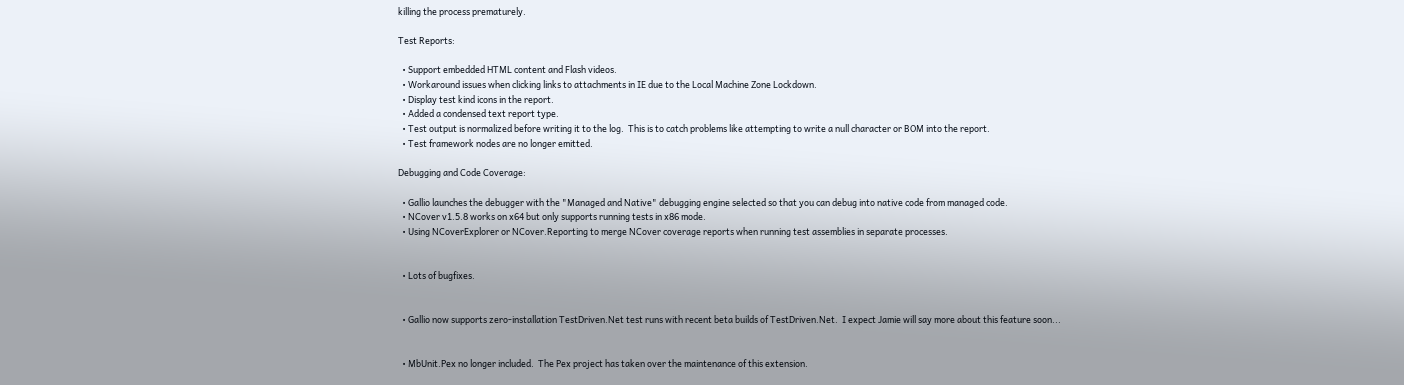killing the process prematurely.

Test Reports:

  • Support embedded HTML content and Flash videos.
  • Workaround issues when clicking links to attachments in IE due to the Local Machine Zone Lockdown.
  • Display test kind icons in the report.
  • Added a condensed text report type.
  • Test output is normalized before writing it to the log.  This is to catch problems like attempting to write a null character or BOM into the report.
  • Test framework nodes are no longer emitted.

Debugging and Code Coverage:

  • Gallio launches the debugger with the "Managed and Native" debugging engine selected so that you can debug into native code from managed code.
  • NCover v1.5.8 works on x64 but only supports running tests in x86 mode.
  • Using NCoverExplorer or NCover.Reporting to merge NCover coverage reports when running test assemblies in separate processes.


  • Lots of bugfixes.


  • Gallio now supports zero-installation TestDriven.Net test runs with recent beta builds of TestDriven.Net.  I expect Jamie will say more about this feature soon...


  • MbUnit.Pex no longer included.  The Pex project has taken over the maintenance of this extension.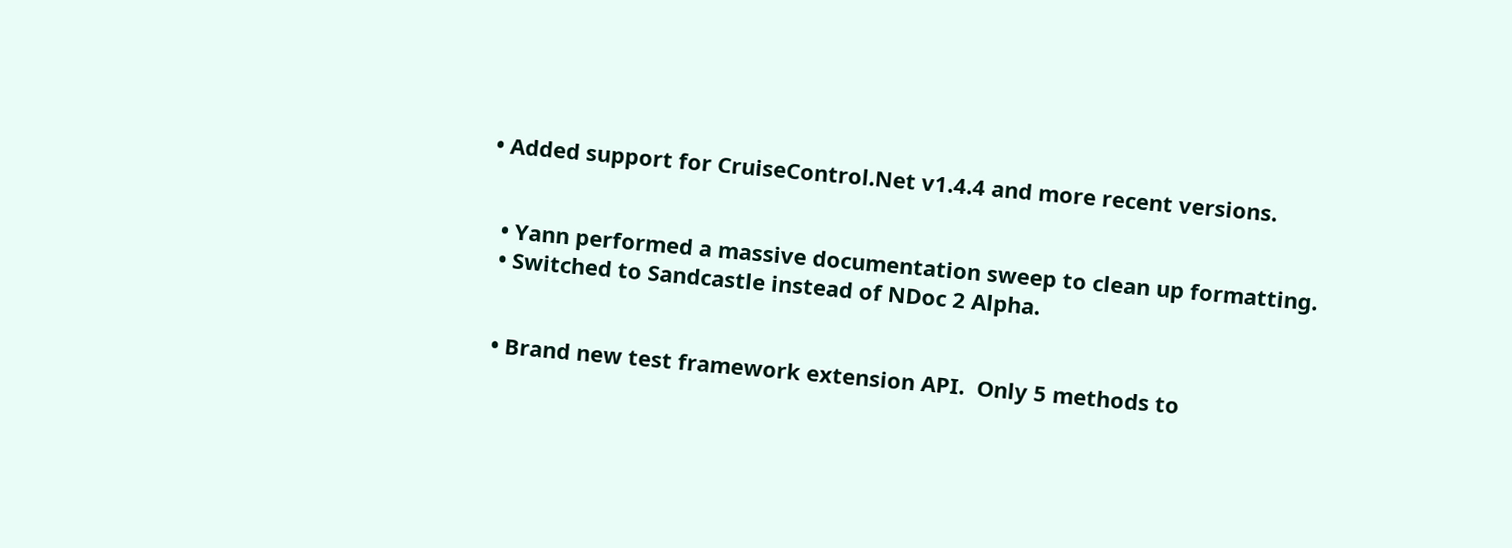• Added support for CruiseControl.Net v1.4.4 and more recent versions.


  • Yann performed a massive documentation sweep to clean up formatting.
  • Switched to Sandcastle instead of NDoc 2 Alpha.


  • Brand new test framework extension API.  Only 5 methods to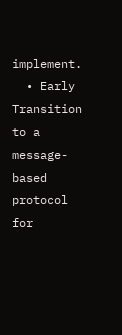implement.
  • Early Transition to a message-based protocol for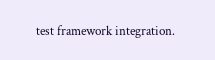test framework integration.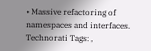• Massive refactoring of namespaces and interfaces.
Technorati Tags: ,